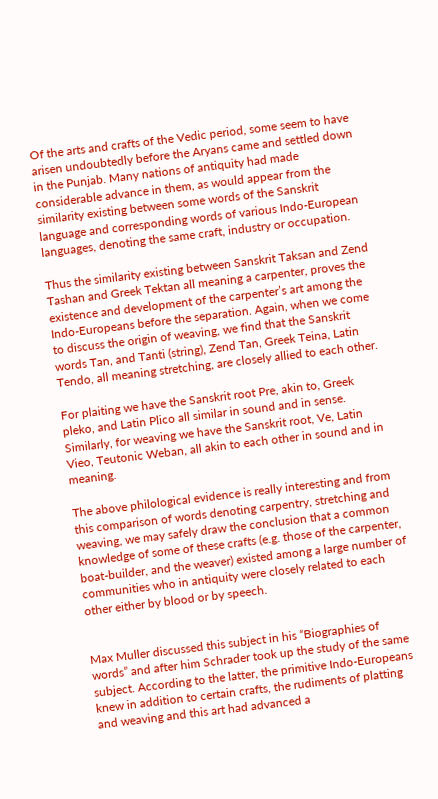Of the arts and crafts of the Vedic period, some seem to have arisen undoubtedly before the Aryans came and settled down in the Punjab. Many nations of antiquity had made considerable advance in them, as would appear from the similarity existing between some words of the Sanskrit language and corresponding words of various Indo-European languages, denoting the same craft, industry or occupation.

Thus the similarity existing between Sanskrit Taksan and Zend Tashan and Greek Tektan all meaning a carpenter, proves the existence and development of the carpenter’s art among the Indo-Europeans before the separation. Again, when we come to discuss the origin of weaving, we find that the Sanskrit words Tan, and Tanti (string), Zend Tan, Greek Teina, Latin Tendo, all meaning stretching, are closely allied to each other.

For plaiting we have the Sanskrit root Pre, akin to, Greek pleko, and Latin Plico all similar in sound and in sense. Similarly, for weaving we have the Sanskrit root, Ve, Latin Vieo, Teutonic Weban, all akin to each other in sound and in meaning.

The above philological evidence is really interesting and from this comparison of words denoting carpentry, stretching and weaving, we may safely draw the conclusion that a common knowledge of some of these crafts (e.g. those of the carpenter, boat-builder, and the weaver) existed among a large number of communities who in antiquity were closely related to each other either by blood or by speech.


Max Muller discussed this subject in his “Biographies of words” and after him Schrader took up the study of the same subject. According to the latter, the primitive Indo-Europeans knew in addition to certain crafts, the rudiments of platting and weaving and this art had advanced a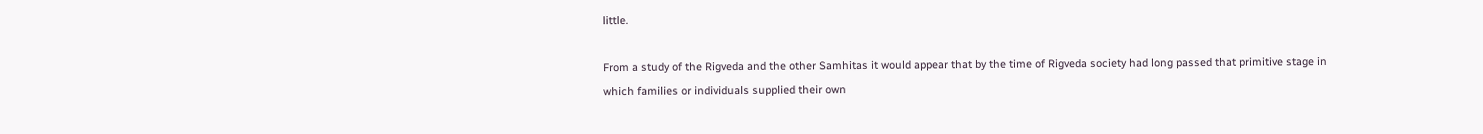little.

From a study of the Rigveda and the other Samhitas it would appear that by the time of Rigveda society had long passed that primitive stage in which families or individuals supplied their own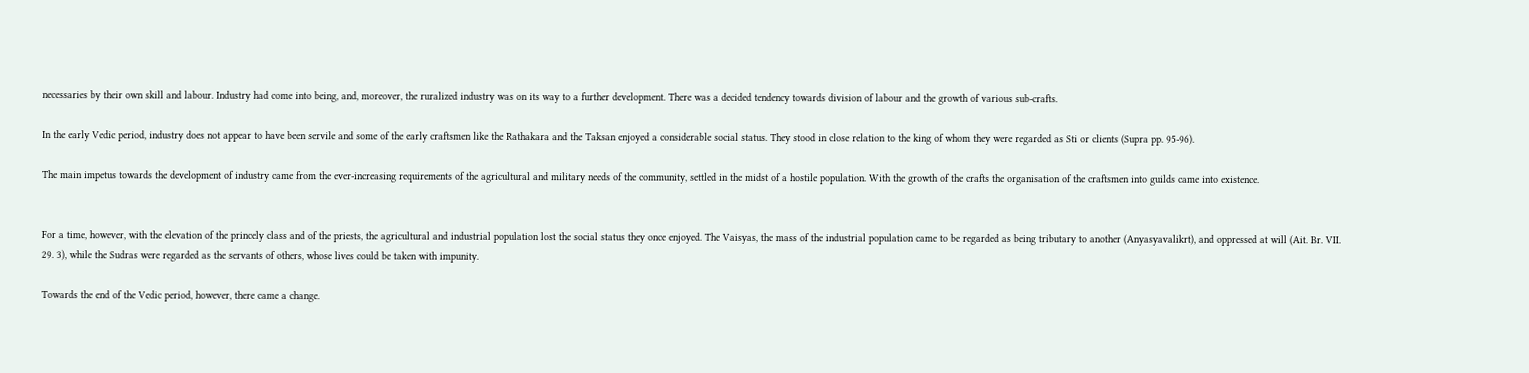necessaries by their own skill and labour. Industry had come into being, and, moreover, the ruralized industry was on its way to a further development. There was a decided tendency towards division of labour and the growth of various sub-crafts.

In the early Vedic period, industry does not appear to have been servile and some of the early craftsmen like the Rathakara and the Taksan enjoyed a considerable social status. They stood in close relation to the king of whom they were regarded as Sti or clients (Supra pp. 95-96).

The main impetus towards the development of industry came from the ever-increasing requirements of the agricultural and military needs of the community, settled in the midst of a hostile population. With the growth of the crafts the organisation of the craftsmen into guilds came into existence.


For a time, however, with the elevation of the princely class and of the priests, the agricultural and industrial population lost the social status they once enjoyed. The Vaisyas, the mass of the industrial population came to be regarded as being tributary to another (Anyasyavalikrt), and oppressed at will (Ait. Br. VII. 29. 3), while the Sudras were regarded as the servants of others, whose lives could be taken with impunity.

Towards the end of the Vedic period, however, there came a change.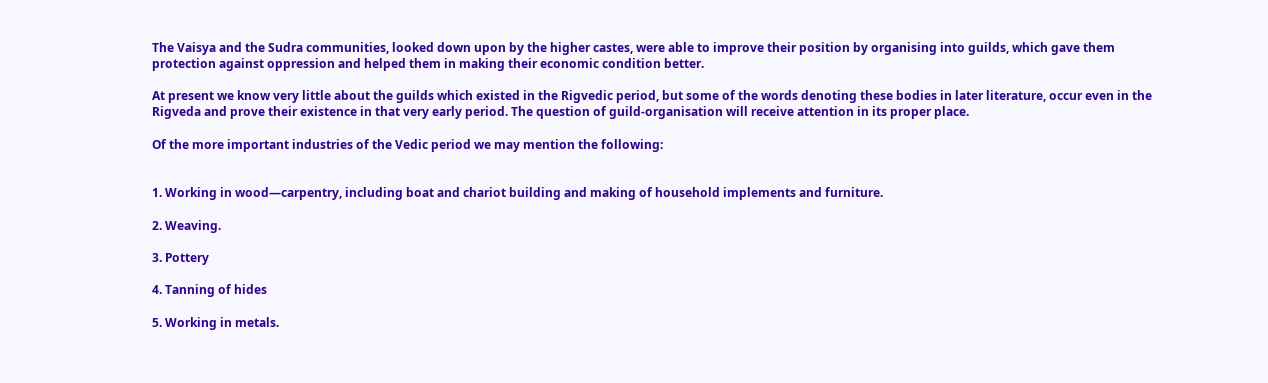The Vaisya and the Sudra communities, looked down upon by the higher castes, were able to improve their position by organising into guilds, which gave them protection against oppression and helped them in making their economic condition better.

At present we know very little about the guilds which existed in the Rigvedic period, but some of the words denoting these bodies in later literature, occur even in the Rigveda and prove their existence in that very early period. The question of guild-organisation will receive attention in its proper place.

Of the more important industries of the Vedic period we may mention the following:


1. Working in wood—carpentry, including boat and chariot building and making of household implements and furniture.

2. Weaving.

3. Pottery

4. Tanning of hides

5. Working in metals.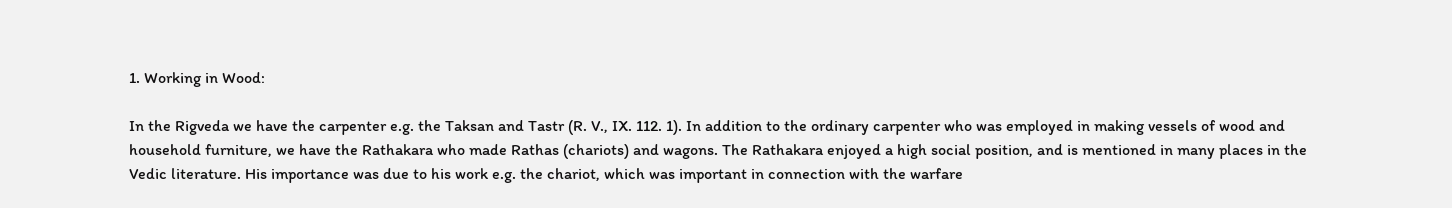1. Working in Wood:

In the Rigveda we have the carpenter e.g. the Taksan and Tastr (R. V., IX. 112. 1). In addition to the ordinary carpenter who was employed in making vessels of wood and household furniture, we have the Rathakara who made Rathas (chariots) and wagons. The Rathakara enjoyed a high social position, and is mentioned in many places in the Vedic literature. His importance was due to his work e.g. the chariot, which was important in connection with the warfare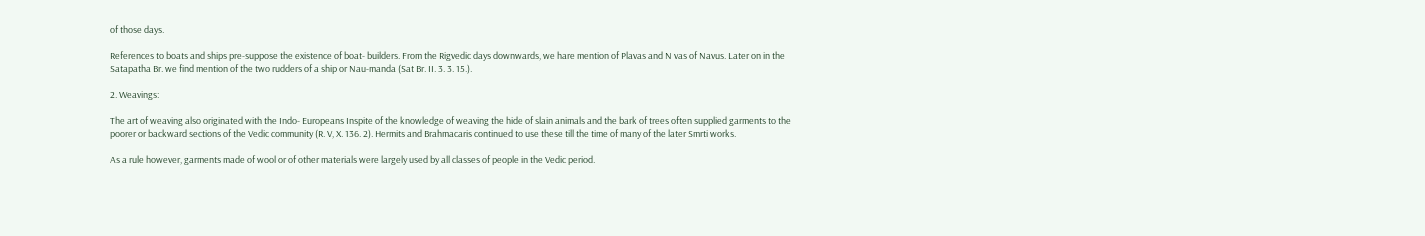of those days.

References to boats and ships pre-suppose the existence of boat- builders. From the Rigvedic days downwards, we hare mention of Plavas and N vas of Navus. Later on in the Satapatha Br. we find mention of the two rudders of a ship or Nau-manda (Sat Br. II. 3. 3. 15.).

2. Weavings:

The art of weaving also originated with the Indo- Europeans Inspite of the knowledge of weaving the hide of slain animals and the bark of trees often supplied garments to the poorer or backward sections of the Vedic community (R. V, X. 136. 2). Hermits and Brahmacaris continued to use these till the time of many of the later Smrti works.

As a rule however, garments made of wool or of other materials were largely used by all classes of people in the Vedic period.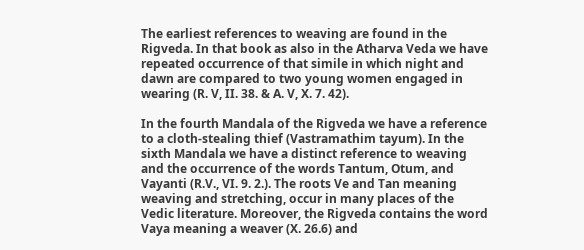The earliest references to weaving are found in the Rigveda. In that book as also in the Atharva Veda we have repeated occurrence of that simile in which night and dawn are compared to two young women engaged in wearing (R. V, II. 38. & A. V, X. 7. 42).

In the fourth Mandala of the Rigveda we have a reference to a cloth-stealing thief (Vastramathim tayum). In the sixth Mandala we have a distinct reference to weaving and the occurrence of the words Tantum, Otum, and Vayanti (R.V., VI. 9. 2.). The roots Ve and Tan meaning weaving and stretching, occur in many places of the Vedic literature. Moreover, the Rigveda contains the word Vaya meaning a weaver (X. 26.6) and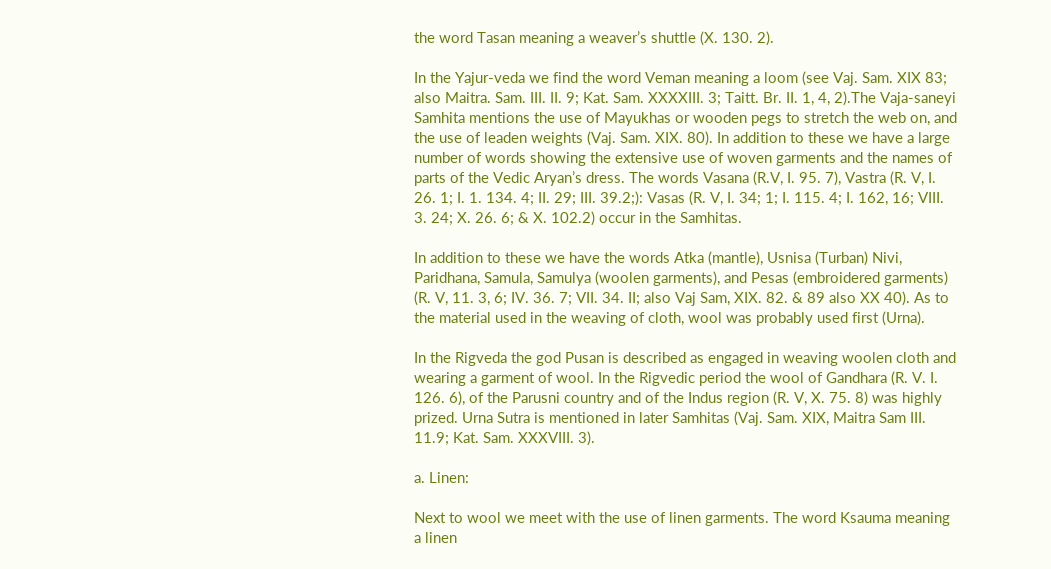the word Tasan meaning a weaver’s shuttle (X. 130. 2).

In the Yajur-veda we find the word Veman meaning a loom (see Vaj. Sam. XIX 83; also Maitra. Sam. III. II. 9; Kat. Sam. XXXXIII. 3; Taitt. Br. II. 1, 4, 2).The Vaja-saneyi Samhita mentions the use of Mayukhas or wooden pegs to stretch the web on, and the use of leaden weights (Vaj. Sam. XIX. 80). In addition to these we have a large number of words showing the extensive use of woven garments and the names of parts of the Vedic Aryan’s dress. The words Vasana (R.V, I. 95. 7), Vastra (R. V, I. 26. 1; I. 1. 134. 4; II. 29; III. 39.2;): Vasas (R. V, I. 34; 1; I. 115. 4; I. 162, 16; VIII. 3. 24; X. 26. 6; & X. 102.2) occur in the Samhitas.

In addition to these we have the words Atka (mantle), Usnisa (Turban) Nivi, Paridhana, Samula, Samulya (woolen garments), and Pesas (embroidered garments) (R. V, 11. 3, 6; IV. 36. 7; VII. 34. II; also Vaj Sam, XIX. 82. & 89 also XX 40). As to the material used in the weaving of cloth, wool was probably used first (Urna).

In the Rigveda the god Pusan is described as engaged in weaving woolen cloth and wearing a garment of wool. In the Rigvedic period the wool of Gandhara (R. V. I. 126. 6), of the Parusni country and of the Indus region (R. V, X. 75. 8) was highly prized. Urna Sutra is mentioned in later Samhitas (Vaj. Sam. XIX, Maitra Sam III. 11.9; Kat. Sam. XXXVIII. 3).

a. Linen:

Next to wool we meet with the use of linen garments. The word Ksauma meaning a linen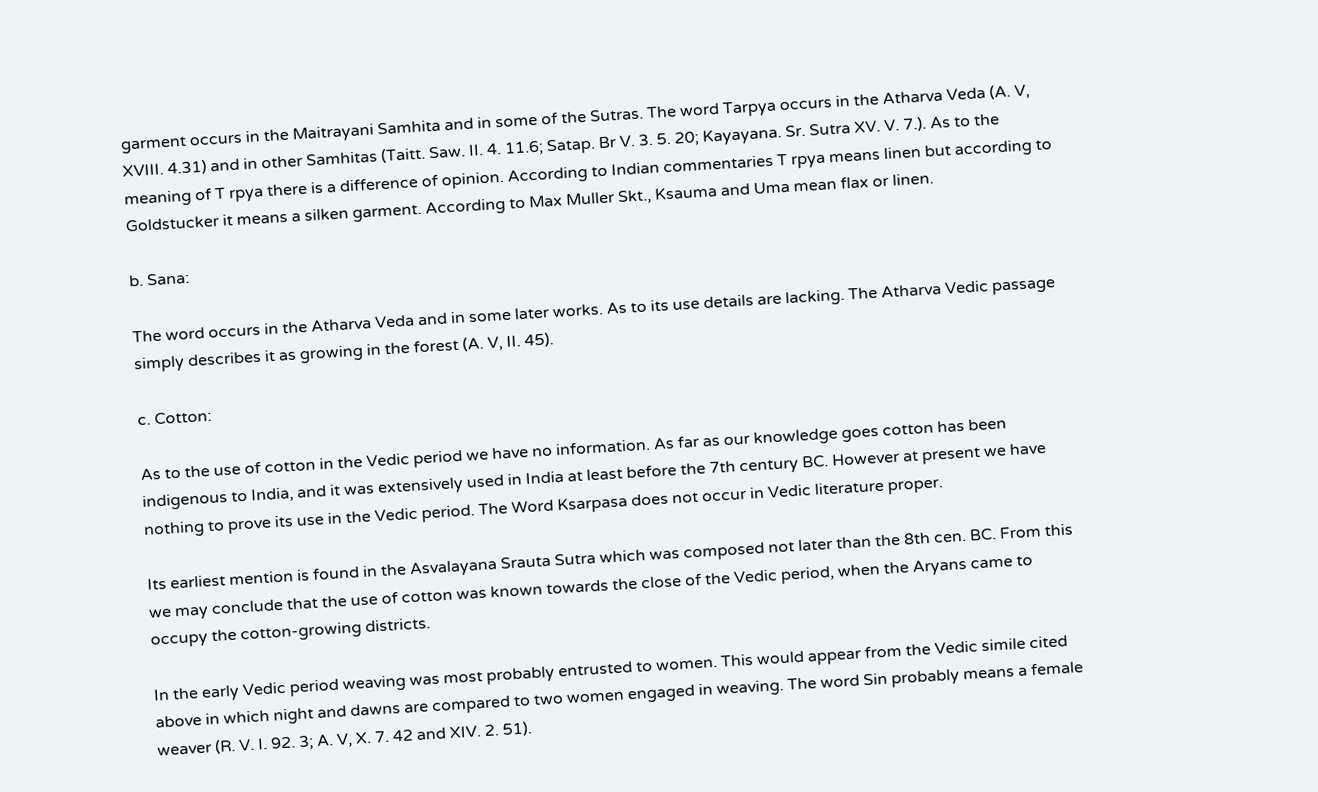garment occurs in the Maitrayani Samhita and in some of the Sutras. The word Tarpya occurs in the Atharva Veda (A. V, XVIII. 4.31) and in other Samhitas (Taitt. Saw. II. 4. 11.6; Satap. Br V. 3. 5. 20; Kayayana. Sr. Sutra XV. V. 7.). As to the meaning of T rpya there is a difference of opinion. According to Indian commentaries T rpya means linen but according to Goldstucker it means a silken garment. According to Max Muller Skt., Ksauma and Uma mean flax or linen.

b. Sana:

The word occurs in the Atharva Veda and in some later works. As to its use details are lacking. The Atharva Vedic passage simply describes it as growing in the forest (A. V, II. 45).

c. Cotton:

As to the use of cotton in the Vedic period we have no information. As far as our knowledge goes cotton has been indigenous to India, and it was extensively used in India at least before the 7th century BC. However at present we have nothing to prove its use in the Vedic period. The Word Ksarpasa does not occur in Vedic literature proper.

Its earliest mention is found in the Asvalayana Srauta Sutra which was composed not later than the 8th cen. BC. From this we may conclude that the use of cotton was known towards the close of the Vedic period, when the Aryans came to occupy the cotton-growing districts.

In the early Vedic period weaving was most probably entrusted to women. This would appear from the Vedic simile cited above in which night and dawns are compared to two women engaged in weaving. The word Sin probably means a female weaver (R. V. I. 92. 3; A. V, X. 7. 42 and XIV. 2. 51).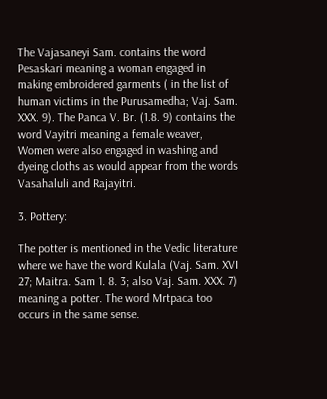The Vajasaneyi Sam. contains the word Pesaskari meaning a woman engaged in making embroidered garments ( in the list of human victims in the Purusamedha; Vaj. Sam. XXX. 9). The Panca V. Br. (1.8. 9) contains the word Vayitri meaning a female weaver, Women were also engaged in washing and dyeing cloths as would appear from the words Vasahaluli and Rajayitri.

3. Pottery:

The potter is mentioned in the Vedic literature where we have the word Kulala (Vaj. Sam. XVI 27; Maitra. Sam 1. 8. 3; also Vaj. Sam. XXX. 7) meaning a potter. The word Mrtpaca too occurs in the same sense.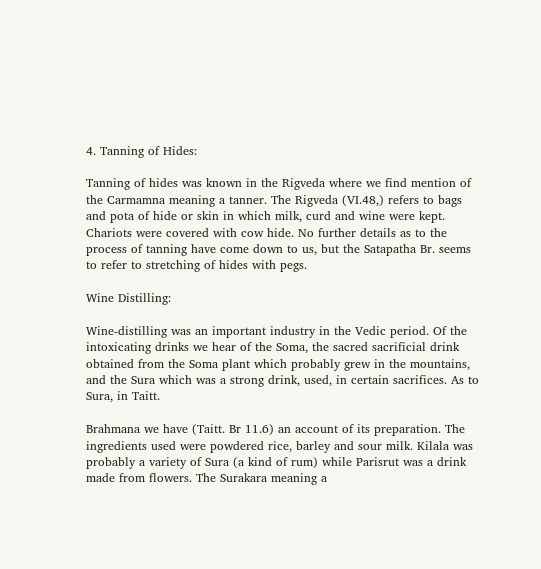4. Tanning of Hides:

Tanning of hides was known in the Rigveda where we find mention of the Carmamna meaning a tanner. The Rigveda (VI.48,) refers to bags and pota of hide or skin in which milk, curd and wine were kept. Chariots were covered with cow hide. No further details as to the process of tanning have come down to us, but the Satapatha Br. seems to refer to stretching of hides with pegs.

Wine Distilling:

Wine-distilling was an important industry in the Vedic period. Of the intoxicating drinks we hear of the Soma, the sacred sacrificial drink obtained from the Soma plant which probably grew in the mountains, and the Sura which was a strong drink, used, in certain sacrifices. As to Sura, in Taitt.

Brahmana we have (Taitt. Br 11.6) an account of its preparation. The ingredients used were powdered rice, barley and sour milk. Kilala was probably a variety of Sura (a kind of rum) while Parisrut was a drink made from flowers. The Surakara meaning a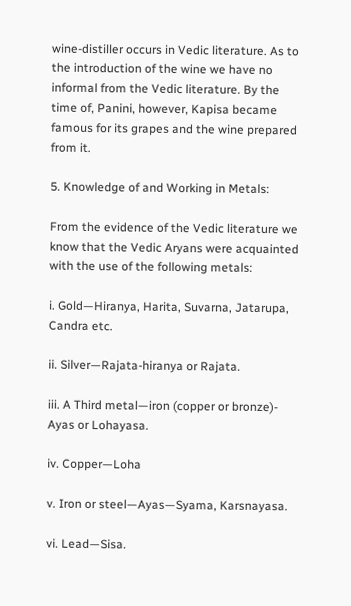wine-distiller occurs in Vedic literature. As to the introduction of the wine we have no informal from the Vedic literature. By the time of, Panini, however, Kapisa became famous for its grapes and the wine prepared from it.

5. Knowledge of and Working in Metals:

From the evidence of the Vedic literature we know that the Vedic Aryans were acquainted with the use of the following metals:

i. Gold—Hiranya, Harita, Suvarna, Jatarupa, Candra etc.

ii. Silver—Rajata-hiranya or Rajata.

iii. A Third metal—iron (copper or bronze)- Ayas or Lohayasa.

iv. Copper—Loha

v. Iron or steel—Ayas—Syama, Karsnayasa.

vi. Lead—Sisa.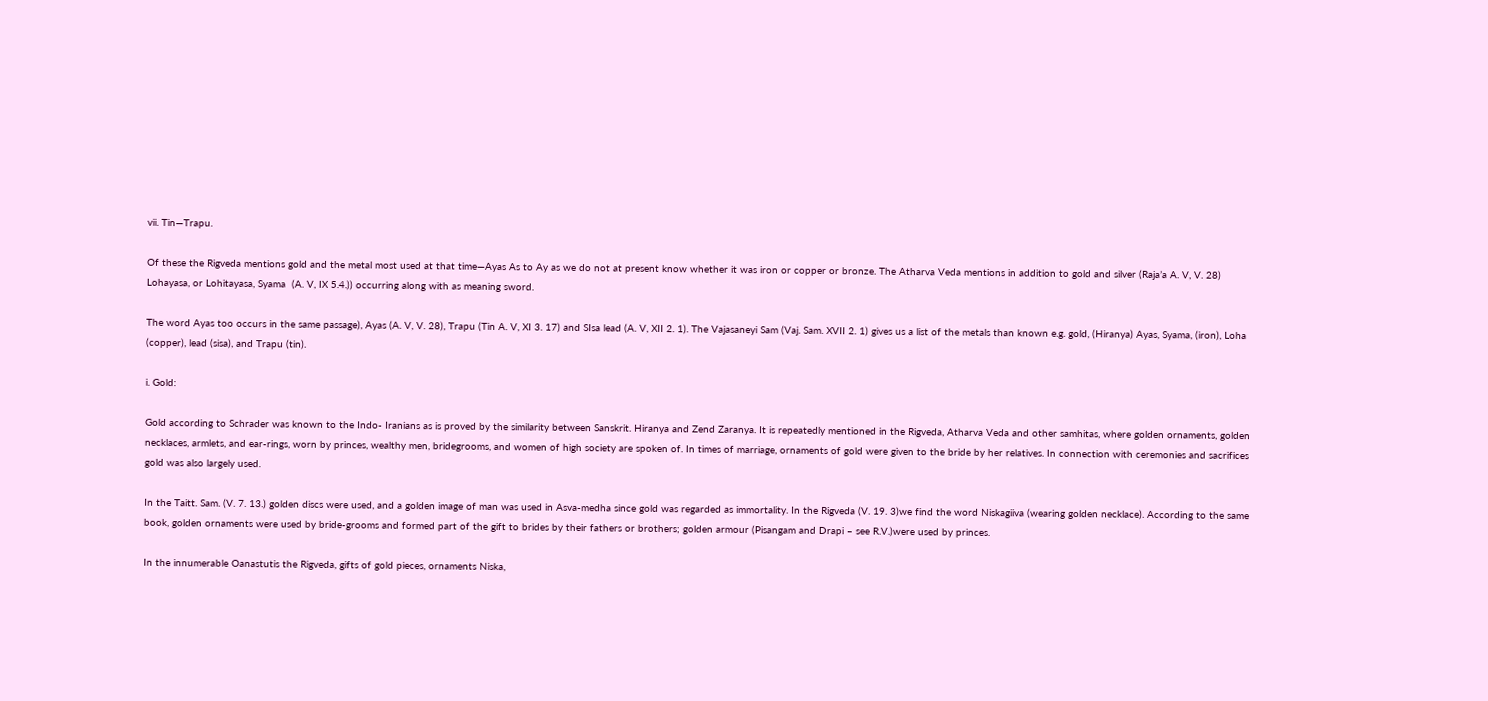vii. Tin—Trapu.

Of these the Rigveda mentions gold and the metal most used at that time—Ayas As to Ay as we do not at present know whether it was iron or copper or bronze. The Atharva Veda mentions in addition to gold and silver (Raja’a A. V, V. 28) Lohayasa, or Lohitayasa, Syama  (A. V, IX 5.4.)) occurring along with as meaning sword.

The word Ayas too occurs in the same passage), Ayas (A. V, V. 28), Trapu (Tin A. V, XI 3. 17) and SIsa lead (A. V, XII 2. 1). The Vajasaneyi Sam (Vaj. Sam. XVII 2. 1) gives us a list of the metals than known e.g. gold, (Hiranya) Ayas, Syama, (iron), Loha (copper), lead (sisa), and Trapu (tin).

i. Gold:

Gold according to Schrader was known to the Indo- Iranians as is proved by the similarity between Sanskrit. Hiranya and Zend Zaranya. It is repeatedly mentioned in the Rigveda, Atharva Veda and other samhitas, where golden ornaments, golden necklaces, armlets, and ear-rings, worn by princes, wealthy men, bridegrooms, and women of high society are spoken of. In times of marriage, ornaments of gold were given to the bride by her relatives. In connection with ceremonies and sacrifices gold was also largely used.

In the Taitt. Sam. (V. 7. 13.) golden discs were used, and a golden image of man was used in Asva-medha since gold was regarded as immortality. In the Rigveda (V. 19. 3)we find the word Niskagiiva (wearing golden necklace). According to the same book, golden ornaments were used by bride-grooms and formed part of the gift to brides by their fathers or brothers; golden armour (Pisangam and Drapi – see R.V.)were used by princes.

In the innumerable Oanastutis the Rigveda, gifts of gold pieces, ornaments Niska,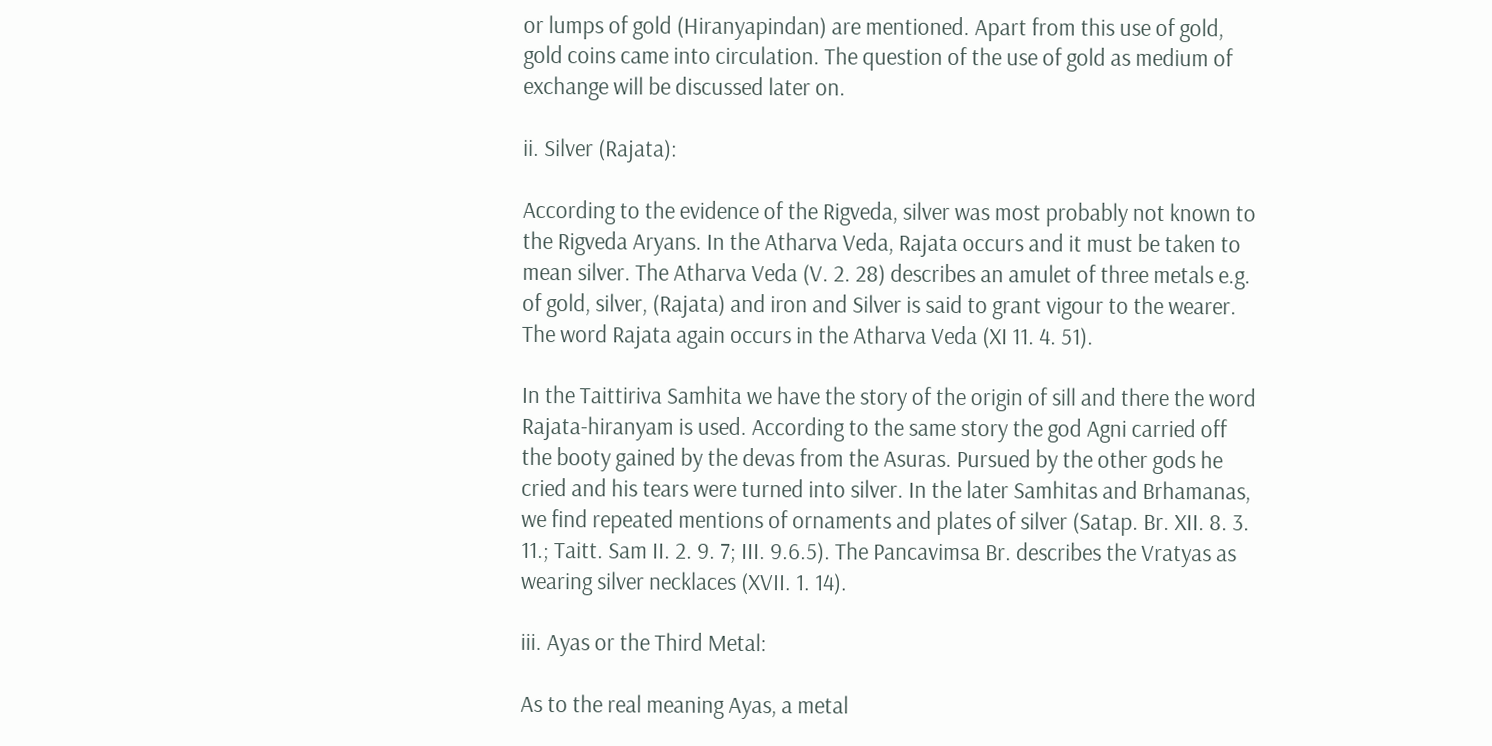or lumps of gold (Hiranyapindan) are mentioned. Apart from this use of gold, gold coins came into circulation. The question of the use of gold as medium of exchange will be discussed later on.

ii. Silver (Rajata):

According to the evidence of the Rigveda, silver was most probably not known to the Rigveda Aryans. In the Atharva Veda, Rajata occurs and it must be taken to mean silver. The Atharva Veda (V. 2. 28) describes an amulet of three metals e.g. of gold, silver, (Rajata) and iron and Silver is said to grant vigour to the wearer. The word Rajata again occurs in the Atharva Veda (XI 11. 4. 51).

In the Taittiriva Samhita we have the story of the origin of sill and there the word Rajata-hiranyam is used. According to the same story the god Agni carried off the booty gained by the devas from the Asuras. Pursued by the other gods he cried and his tears were turned into silver. In the later Samhitas and Brhamanas, we find repeated mentions of ornaments and plates of silver (Satap. Br. XII. 8. 3. 11.; Taitt. Sam II. 2. 9. 7; III. 9.6.5). The Pancavimsa Br. describes the Vratyas as wearing silver necklaces (XVII. 1. 14).

iii. Ayas or the Third Metal:

As to the real meaning Ayas, a metal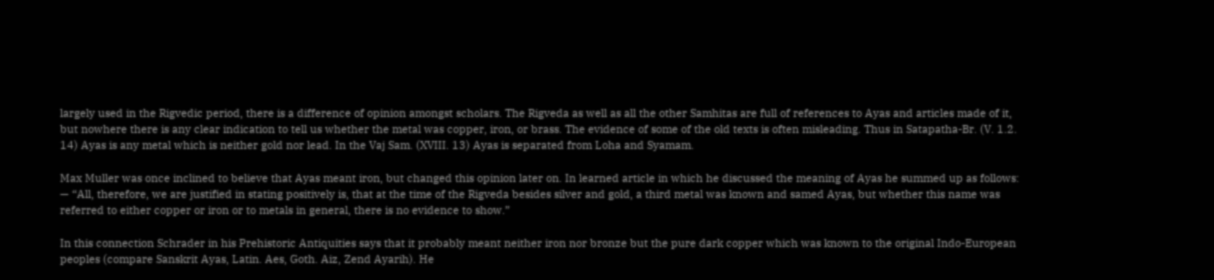largely used in the Rigvedic period, there is a difference of opinion amongst scholars. The Rigveda as well as all the other Samhitas are full of references to Ayas and articles made of it, but nowhere there is any clear indication to tell us whether the metal was copper, iron, or brass. The evidence of some of the old texts is often misleading. Thus in Satapatha-Br. (V. 1.2. 14) Ayas is any metal which is neither gold nor lead. In the Vaj Sam. (XVIII. 13) Ayas is separated from Loha and Syamam.

Max Muller was once inclined to believe that Ayas meant iron, but changed this opinion later on. In learned article in which he discussed the meaning of Ayas he summed up as follows: — “All, therefore, we are justified in stating positively is, that at the time of the Rigveda besides silver and gold, a third metal was known and samed Ayas, but whether this name was referred to either copper or iron or to metals in general, there is no evidence to show.”

In this connection Schrader in his Prehistoric Antiquities says that it probably meant neither iron nor bronze but the pure dark copper which was known to the original Indo-European peoples (compare Sanskrit Ayas, Latin. Aes, Goth. Aiz, Zend Ayarih). He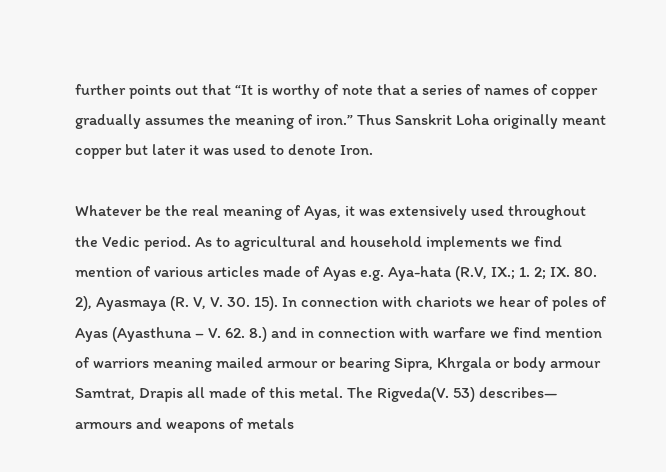further points out that “It is worthy of note that a series of names of copper gradually assumes the meaning of iron.” Thus Sanskrit Loha originally meant copper but later it was used to denote Iron.

Whatever be the real meaning of Ayas, it was extensively used throughout the Vedic period. As to agricultural and household implements we find mention of various articles made of Ayas e.g. Aya-hata (R.V, IX.; 1. 2; IX. 80. 2), Ayasmaya (R. V, V. 30. 15). In connection with chariots we hear of poles of Ayas (Ayasthuna – V. 62. 8.) and in connection with warfare we find mention of warriors meaning mailed armour or bearing Sipra, Khrgala or body armour Samtrat, Drapis all made of this metal. The Rigveda(V. 53) describes— armours and weapons of metals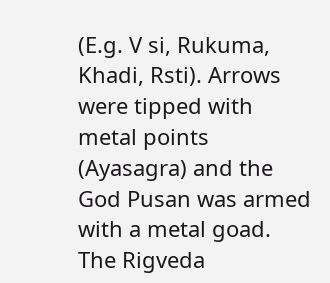(E.g. V si, Rukuma, Khadi, Rsti). Arrows were tipped with metal points (Ayasagra) and the God Pusan was armed with a metal goad. The Rigveda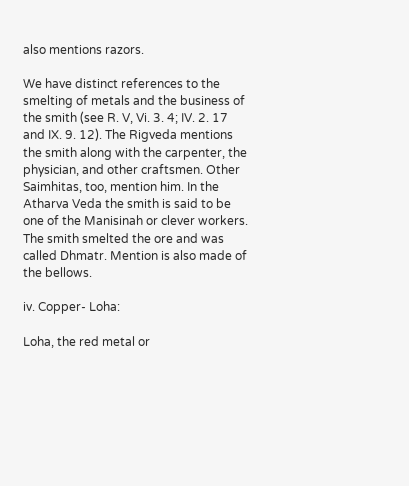also mentions razors.

We have distinct references to the smelting of metals and the business of the smith (see R. V, Vi. 3. 4; IV. 2. 17 and IX. 9. 12). The Rigveda mentions the smith along with the carpenter, the physician, and other craftsmen. Other Saimhitas, too, mention him. In the Atharva Veda the smith is said to be one of the Manisinah or clever workers. The smith smelted the ore and was called Dhmatr. Mention is also made of the bellows.

iv. Copper- Loha:

Loha, the red metal or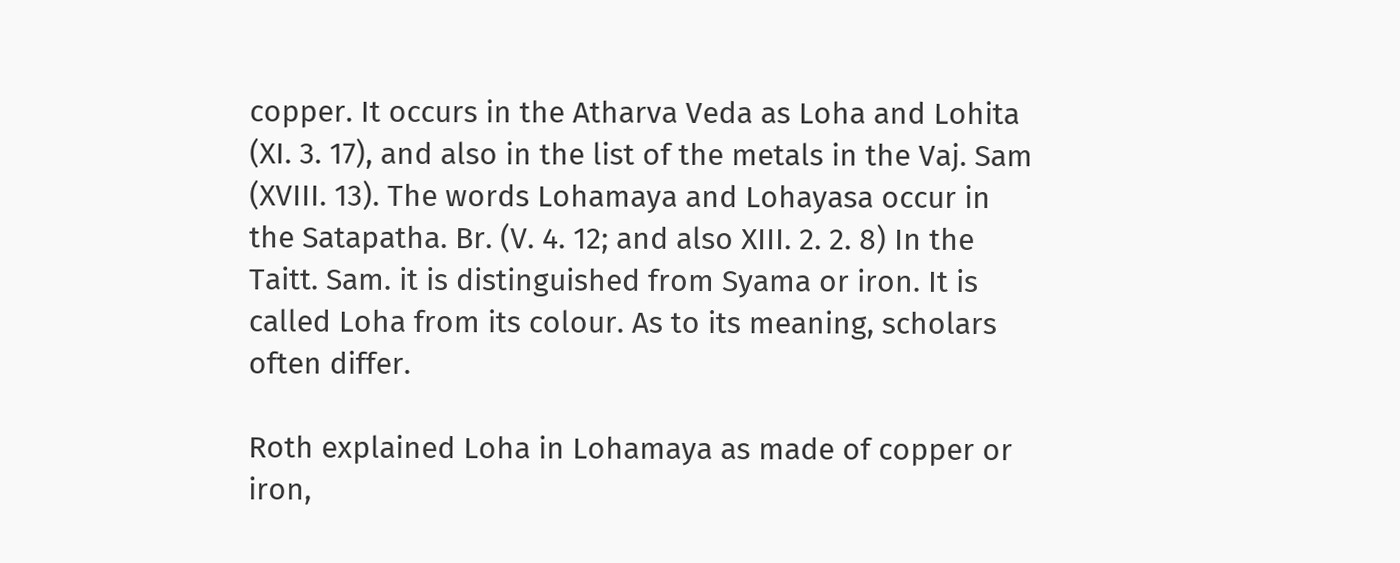copper. It occurs in the Atharva Veda as Loha and Lohita (XI. 3. 17), and also in the list of the metals in the Vaj. Sam (XVIII. 13). The words Lohamaya and Lohayasa occur in the Satapatha. Br. (V. 4. 12; and also XIII. 2. 2. 8) In the Taitt. Sam. it is distinguished from Syama or iron. It is called Loha from its colour. As to its meaning, scholars often differ.

Roth explained Loha in Lohamaya as made of copper or iron,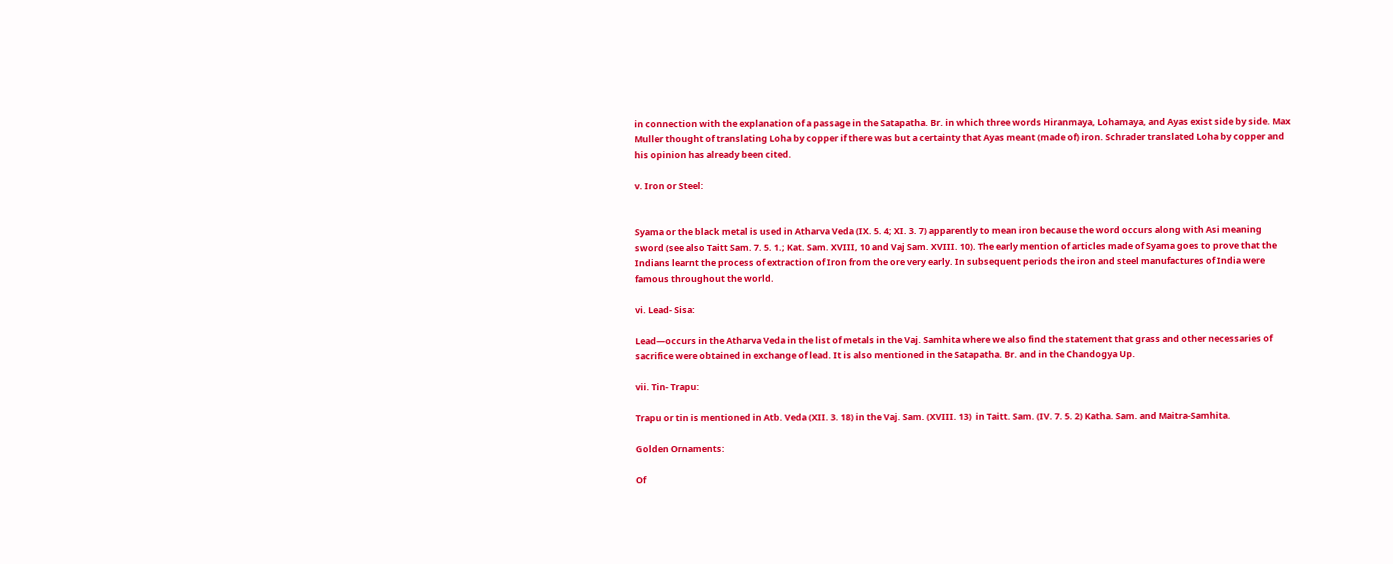in connection with the explanation of a passage in the Satapatha. Br. in which three words Hiranmaya, Lohamaya, and Ayas exist side by side. Max Muller thought of translating Loha by copper if there was but a certainty that Ayas meant (made of) iron. Schrader translated Loha by copper and his opinion has already been cited.

v. Iron or Steel:


Syama or the black metal is used in Atharva Veda (IX. 5. 4; XI. 3. 7) apparently to mean iron because the word occurs along with Asi meaning sword (see also Taitt Sam. 7. 5. 1.; Kat. Sam. XVIII, 10 and Vaj Sam. XVIII. 10). The early mention of articles made of Syama goes to prove that the Indians learnt the process of extraction of Iron from the ore very early. In subsequent periods the iron and steel manufactures of India were famous throughout the world.

vi. Lead- Sisa:

Lead—occurs in the Atharva Veda in the list of metals in the Vaj. Samhita where we also find the statement that grass and other necessaries of sacrifice were obtained in exchange of lead. It is also mentioned in the Satapatha. Br. and in the Chandogya Up.

vii. Tin- Trapu:

Trapu or tin is mentioned in Atb. Veda (XII. 3. 18) in the Vaj. Sam. (XVIII. 13)  in Taitt. Sam. (IV. 7. 5. 2) Katha. Sam. and Maitra-Samhita.

Golden Ornaments:

Of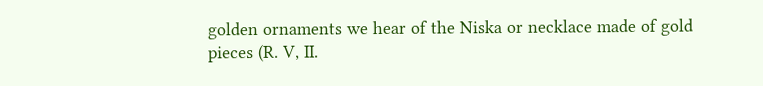golden ornaments we hear of the Niska or necklace made of gold pieces (R. V, II.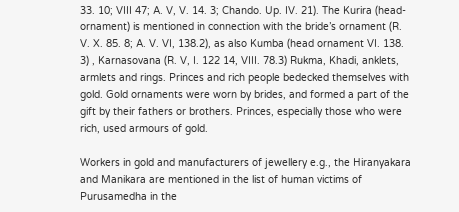33. 10; VIII 47; A. V, V. 14. 3; Chando. Up. IV. 21). The Kurira (head-ornament) is mentioned in connection with the bride’s ornament (R. V. X. 85. 8; A. V. VI, 138.2), as also Kumba (head ornament VI. 138. 3) , Karnasovana (R. V, I. 122 14, VIII. 78.3) Rukma, Khadi, anklets, armlets and rings. Princes and rich people bedecked themselves with gold. Gold ornaments were worn by brides, and formed a part of the gift by their fathers or brothers. Princes, especially those who were rich, used armours of gold.

Workers in gold and manufacturers of jewellery e.g., the Hiranyakara and Manikara are mentioned in the list of human victims of Purusamedha in the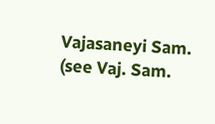Vajasaneyi Sam. (see Vaj. Sam.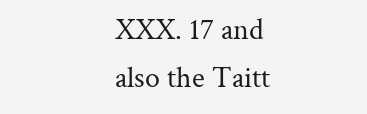XXX. 17 and also the Taitt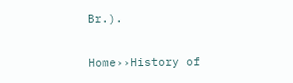Br.).

Home››History of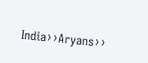India››Aryans››